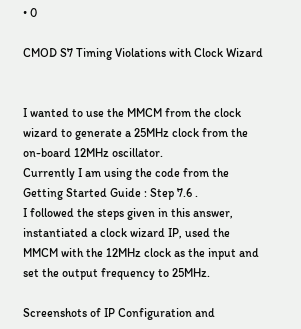• 0

CMOD S7 Timing Violations with Clock Wizard


I wanted to use the MMCM from the clock wizard to generate a 25MHz clock from the on-board 12MHz oscillator.
Currently I am using the code from the Getting Started Guide : Step 7.6 .
I followed the steps given in this answer, instantiated a clock wizard IP, used the MMCM with the 12MHz clock as the input and set the output frequency to 25MHz.

Screenshots of IP Configuration and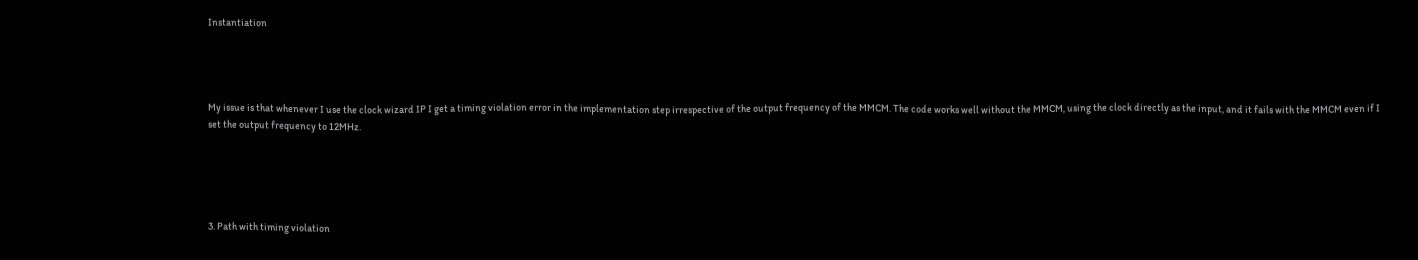Instantiation




My issue is that whenever I use the clock wizard IP I get a timing violation error in the implementation step irrespective of the output frequency of the MMCM. The code works well without the MMCM, using the clock directly as the input, and it fails with the MMCM even if I set the output frequency to 12MHz.





3. Path with timing violation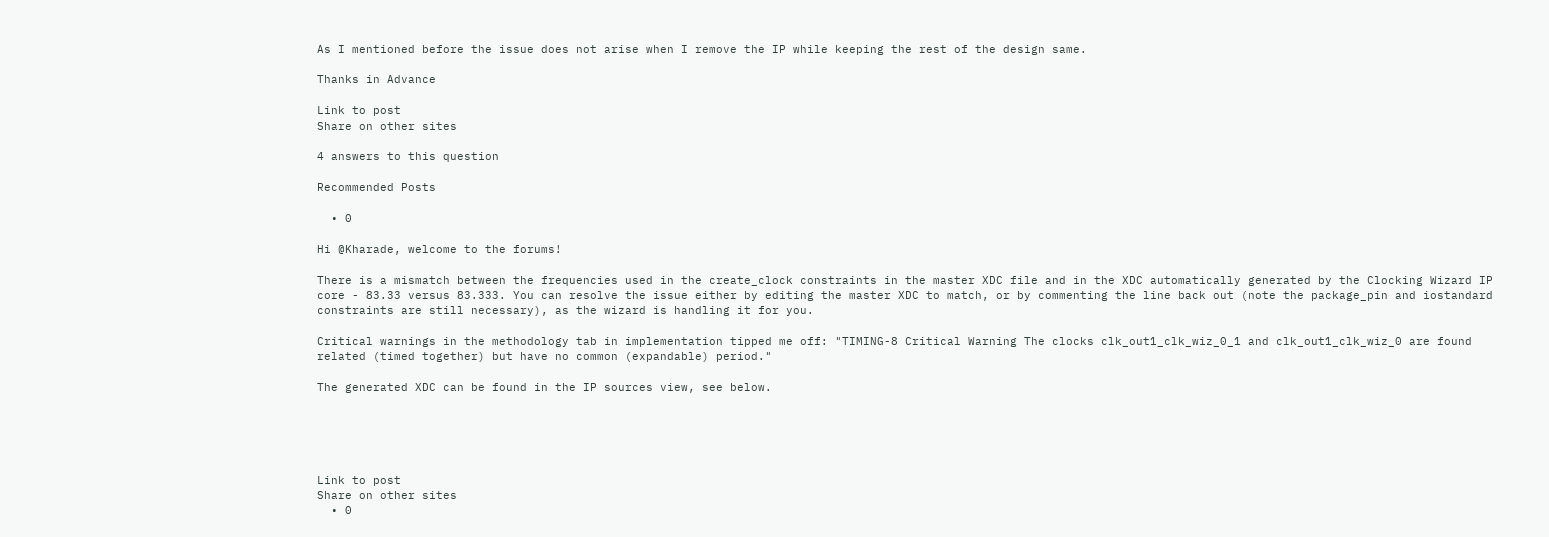As I mentioned before the issue does not arise when I remove the IP while keeping the rest of the design same.

Thanks in Advance

Link to post
Share on other sites

4 answers to this question

Recommended Posts

  • 0

Hi @Kharade, welcome to the forums!

There is a mismatch between the frequencies used in the create_clock constraints in the master XDC file and in the XDC automatically generated by the Clocking Wizard IP core - 83.33 versus 83.333. You can resolve the issue either by editing the master XDC to match, or by commenting the line back out (note the package_pin and iostandard constraints are still necessary), as the wizard is handling it for you.

Critical warnings in the methodology tab in implementation tipped me off: "TIMING-8 Critical Warning The clocks clk_out1_clk_wiz_0_1 and clk_out1_clk_wiz_0 are found related (timed together) but have no common (expandable) period."

The generated XDC can be found in the IP sources view, see below.





Link to post
Share on other sites
  • 0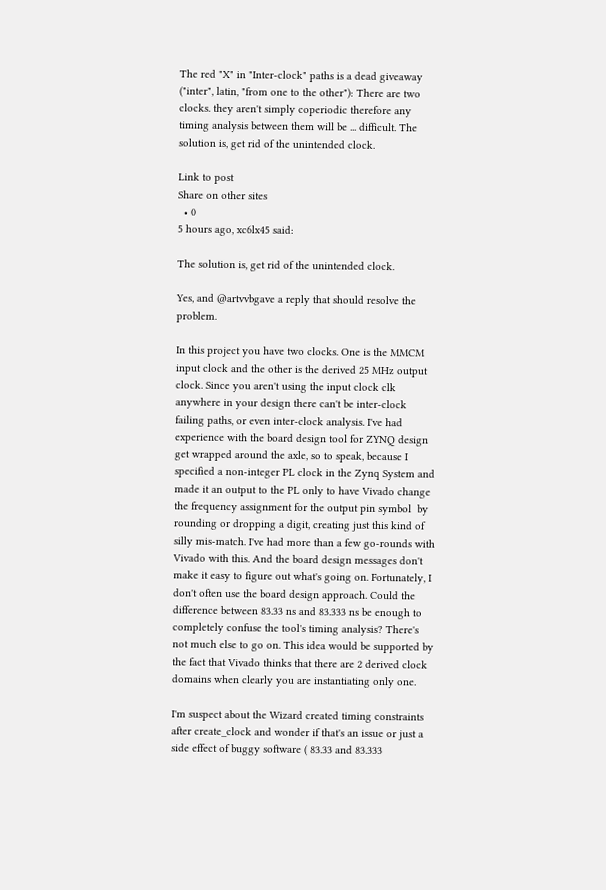The red "X" in "Inter-clock" paths is a dead giveaway ("inter", latin, "from one to the other"): There are two clocks. they aren't simply coperiodic therefore any timing analysis between them will be ... difficult. The solution is, get rid of the unintended clock.

Link to post
Share on other sites
  • 0
5 hours ago, xc6lx45 said:

The solution is, get rid of the unintended clock.

Yes, and @artvvbgave a reply that should resolve the problem.

In this project you have two clocks. One is the MMCM input clock and the other is the derived 25 MHz output clock. Since you aren't using the input clock clk anywhere in your design there can't be inter-clock failing paths, or even inter-clock analysis. I've had experience with the board design tool for ZYNQ design get wrapped around the axle, so to speak, because I specified a non-integer PL clock in the Zynq System and made it an output to the PL only to have Vivado change the frequency assignment for the output pin symbol  by rounding or dropping a digit, creating just this kind of silly mis-match. I've had more than a few go-rounds with Vivado with this. And the board design messages don't make it easy to figure out what's going on. Fortunately, I don't often use the board design approach. Could the difference between 83.33 ns and 83.333 ns be enough to completely confuse the tool's timing analysis? There's not much else to go on. This idea would be supported by the fact that Vivado thinks that there are 2 derived clock domains when clearly you are instantiating only one.

I'm suspect about the Wizard created timing constraints after create_clock and wonder if that's an issue or just a side effect of buggy software ( 83.33 and 83.333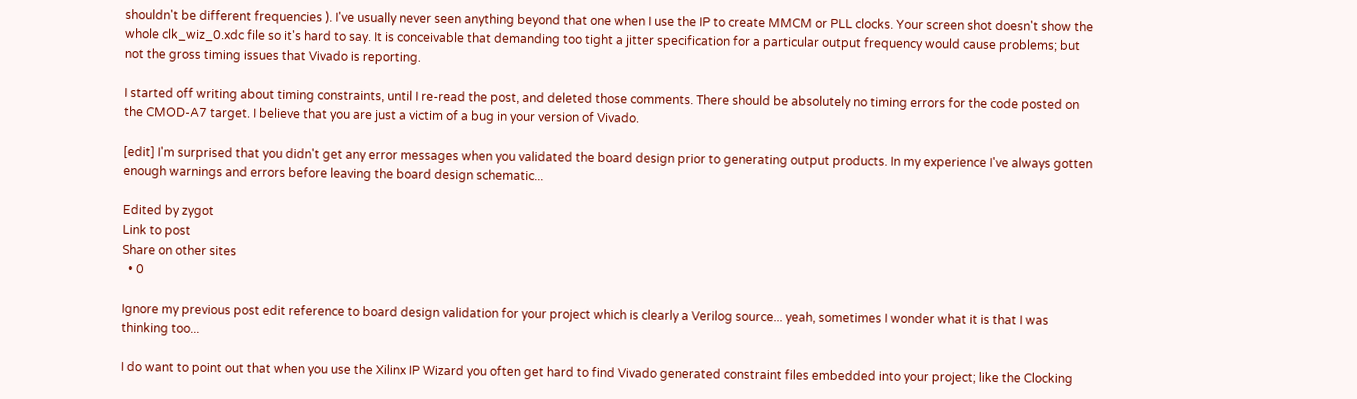shouldn't be different frequencies ). I've usually never seen anything beyond that one when I use the IP to create MMCM or PLL clocks. Your screen shot doesn't show the whole clk_wiz_0.xdc file so it's hard to say. It is conceivable that demanding too tight a jitter specification for a particular output frequency would cause problems; but not the gross timing issues that Vivado is reporting.

I started off writing about timing constraints, until I re-read the post, and deleted those comments. There should be absolutely no timing errors for the code posted on the CMOD-A7 target. I believe that you are just a victim of a bug in your version of Vivado.

[edit] I'm surprised that you didn't get any error messages when you validated the board design prior to generating output products. In my experience I've always gotten enough warnings and errors before leaving the board design schematic...

Edited by zygot
Link to post
Share on other sites
  • 0

Ignore my previous post edit reference to board design validation for your project which is clearly a Verilog source... yeah, sometimes I wonder what it is that I was thinking too...

I do want to point out that when you use the Xilinx IP Wizard you often get hard to find Vivado generated constraint files embedded into your project; like the Clocking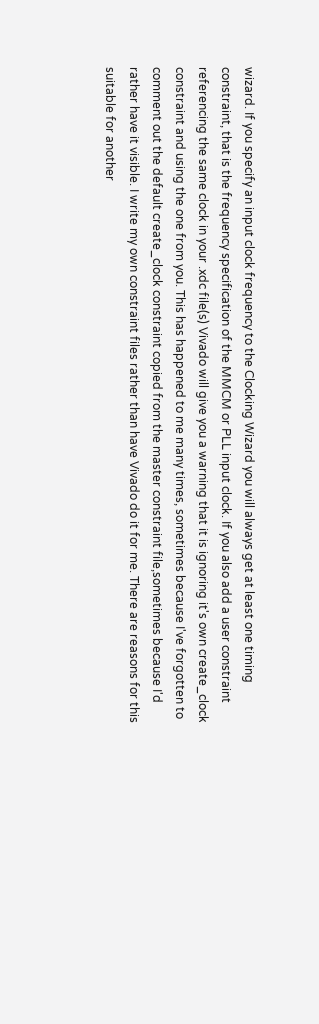wizard. If you specify an input clock frequency to the Clocking Wizard you will always get at least one timing constraint, that is the frequency specification of the MMCM or PLL input clock. If you also add a user constraint referencing the same clock in your .xdc file(s) Vivado will give you a warning that it is ignoring it's own create_clock constraint and using the one from you. This has happened to me many times, sometimes because I've forgotten to comment out the default create_clock constraint copied from the master constraint file,sometimes because I'd rather have it visible. I write my own constraint files rather than have Vivado do it for me. There are reasons for this suitable for another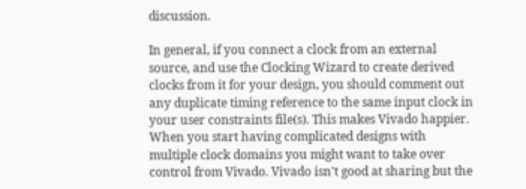discussion.

In general, if you connect a clock from an external source, and use the Clocking Wizard to create derived clocks from it for your design, you should comment out any duplicate timing reference to the same input clock in your user constraints file(s). This makes Vivado happier. When you start having complicated designs with multiple clock domains you might want to take over control from Vivado. Vivado isn't good at sharing but the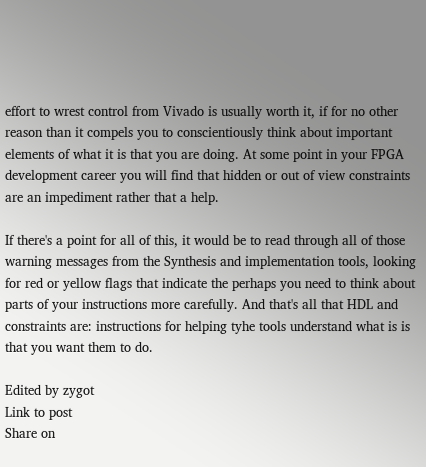effort to wrest control from Vivado is usually worth it, if for no other reason than it compels you to conscientiously think about important elements of what it is that you are doing. At some point in your FPGA development career you will find that hidden or out of view constraints are an impediment rather that a help.

If there's a point for all of this, it would be to read through all of those warning messages from the Synthesis and implementation tools, looking for red or yellow flags that indicate the perhaps you need to think about parts of your instructions more carefully. And that's all that HDL and constraints are: instructions for helping tyhe tools understand what is is that you want them to do.

Edited by zygot
Link to post
Share on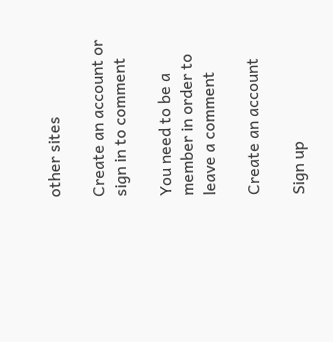other sites

Create an account or sign in to comment

You need to be a member in order to leave a comment

Create an account

Sign up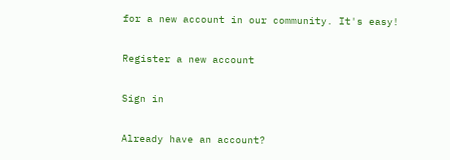for a new account in our community. It's easy!

Register a new account

Sign in

Already have an account?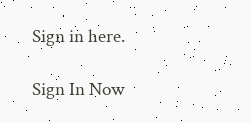Sign in here.

Sign In Now